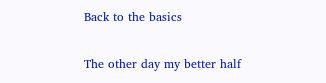Back to the basics

The other day my better half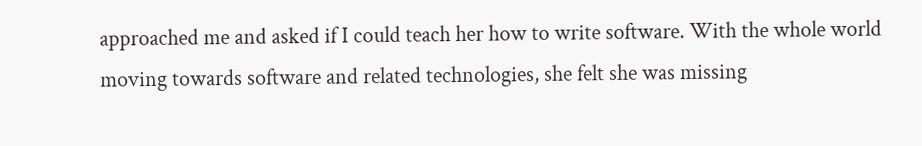approached me and asked if I could teach her how to write software. With the whole world moving towards software and related technologies, she felt she was missing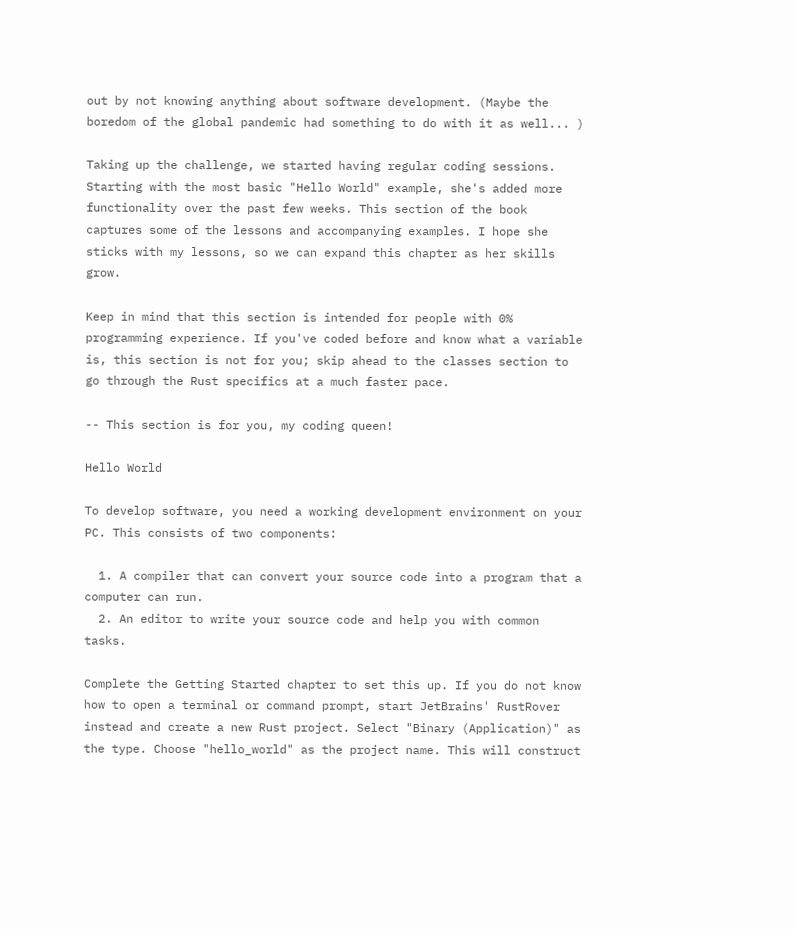out by not knowing anything about software development. (Maybe the boredom of the global pandemic had something to do with it as well... )

Taking up the challenge, we started having regular coding sessions. Starting with the most basic "Hello World" example, she's added more functionality over the past few weeks. This section of the book captures some of the lessons and accompanying examples. I hope she sticks with my lessons, so we can expand this chapter as her skills grow.

Keep in mind that this section is intended for people with 0% programming experience. If you've coded before and know what a variable is, this section is not for you; skip ahead to the classes section to go through the Rust specifics at a much faster pace.

-- This section is for you, my coding queen!

Hello World

To develop software, you need a working development environment on your PC. This consists of two components:

  1. A compiler that can convert your source code into a program that a computer can run.
  2. An editor to write your source code and help you with common tasks.

Complete the Getting Started chapter to set this up. If you do not know how to open a terminal or command prompt, start JetBrains' RustRover instead and create a new Rust project. Select "Binary (Application)" as the type. Choose "hello_world" as the project name. This will construct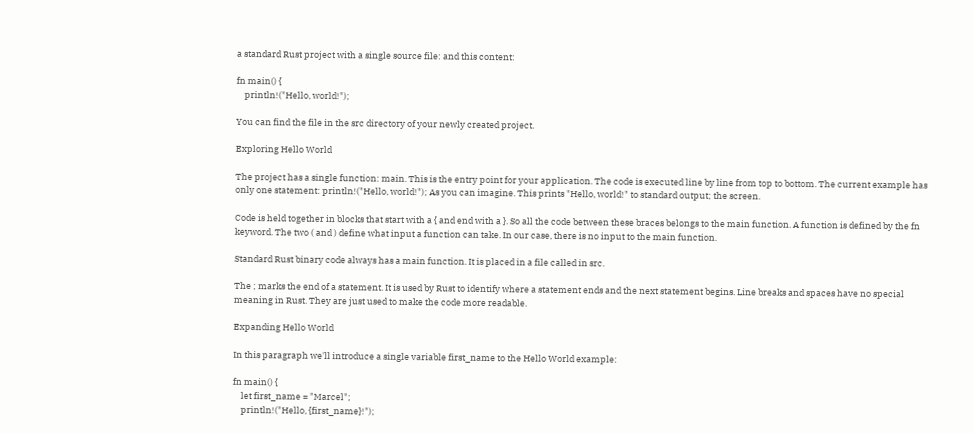a standard Rust project with a single source file: and this content:

fn main() {
    println!("Hello, world!");

You can find the file in the src directory of your newly created project.

Exploring Hello World

The project has a single function: main. This is the entry point for your application. The code is executed line by line from top to bottom. The current example has only one statement: println!("Hello, world!"); As you can imagine. This prints "Hello, world!" to standard output; the screen.

Code is held together in blocks that start with a { and end with a }. So all the code between these braces belongs to the main function. A function is defined by the fn keyword. The two ( and ) define what input a function can take. In our case, there is no input to the main function.

Standard Rust binary code always has a main function. It is placed in a file called in src.

The ; marks the end of a statement. It is used by Rust to identify where a statement ends and the next statement begins. Line breaks and spaces have no special meaning in Rust. They are just used to make the code more readable.

Expanding Hello World

In this paragraph we'll introduce a single variable first_name to the Hello World example:

fn main() {
    let first_name = "Marcel";
    println!("Hello, {first_name}!");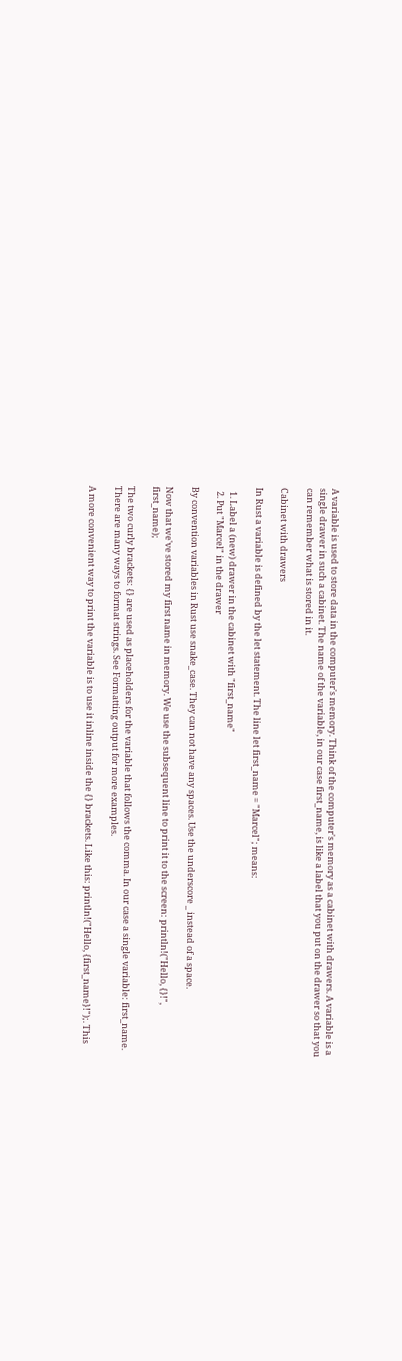A variable is used to store data in the computer's memory. Think of the computer's memory as a cabinet with drawers. A variable is a single drawer in such a cabinet. The name of the variable, in our case first_name, is like a label that you put on the drawer so that you can remember what is stored in it.

Cabinet with drawers

In Rust a variable is defined by the let statement. The line let first_name = "Marcel"; means:

  1. Label a (new) drawer in the cabinet with "first_name"
  2. Put "Marcel" in the drawer

By convention variables in Rust use snake_case. They can not have any spaces. Use the underscore _ instead of a space.

Now that we've stored my first name in memory. We use the subsequent line to print it to the screen: println!("Hello, {}!", first_name);

The two curly brackets: {} are used as placeholders for the variable that follows the comma. In our case a single variable: first_name. There are many ways to format strings. See Formatting output for more examples.

A more convenient way to print the variable is to use it inline inside the {} brackets. Like this: println!("Hello, {first_name}!");. This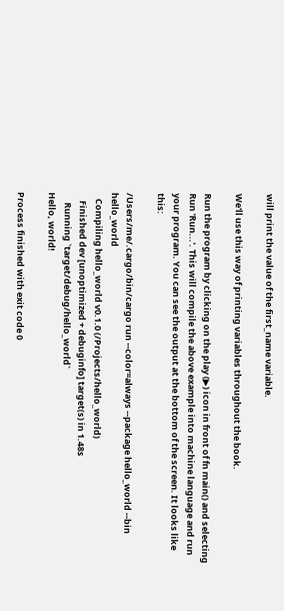will print the value of the first_name variable.

We'll use this way of printing variables throughout the book.

Run the program by clicking on the play (▶) icon in front of fn main() and selecting Run 'Run...'. This will compile the above example into machine language and run your program. You can see the output at the bottom of the screen. It looks like this:

/Users/me/.cargo/bin/cargo run --color=always --package hello_world --bin hello_world
   Compiling hello_world v0.1.0 (/Projects/hello_world)
    Finished dev [unoptimized + debuginfo] target(s) in 1.48s
     Running `target/debug/hello_world`
Hello, world!

Process finished with exit code 0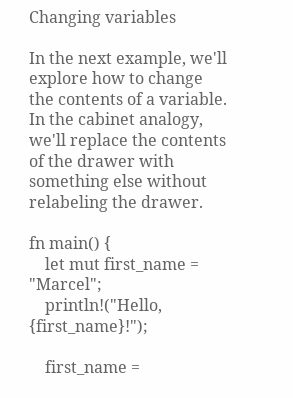Changing variables

In the next example, we'll explore how to change the contents of a variable. In the cabinet analogy, we'll replace the contents of the drawer with something else without relabeling the drawer.

fn main() {
    let mut first_name = "Marcel";
    println!("Hello, {first_name}!");

    first_name =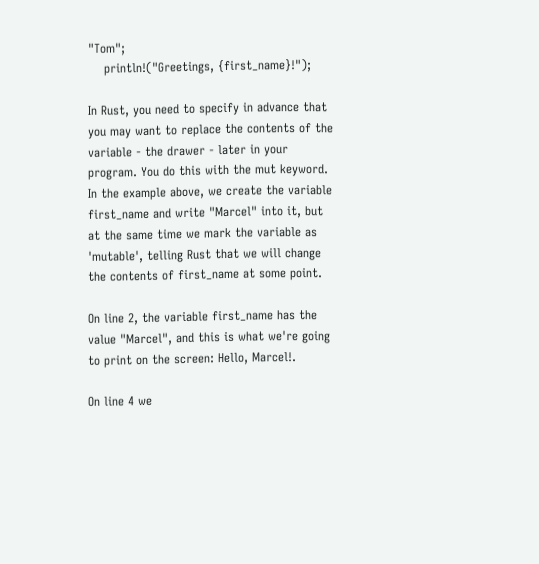"Tom";
    println!("Greetings, {first_name}!");

In Rust, you need to specify in advance that you may want to replace the contents of the variable - the drawer - later in your program. You do this with the mut keyword. In the example above, we create the variable first_name and write "Marcel" into it, but at the same time we mark the variable as 'mutable', telling Rust that we will change the contents of first_name at some point.

On line 2, the variable first_name has the value "Marcel", and this is what we're going to print on the screen: Hello, Marcel!.

On line 4 we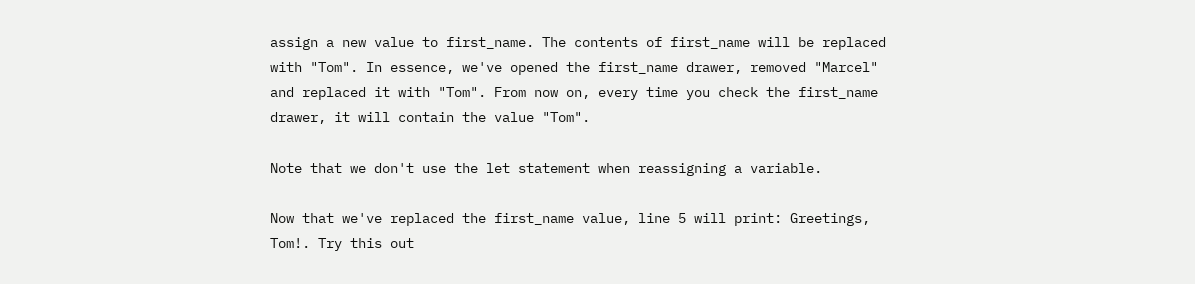assign a new value to first_name. The contents of first_name will be replaced with "Tom". In essence, we've opened the first_name drawer, removed "Marcel" and replaced it with "Tom". From now on, every time you check the first_name drawer, it will contain the value "Tom".

Note that we don't use the let statement when reassigning a variable.

Now that we've replaced the first_name value, line 5 will print: Greetings, Tom!. Try this out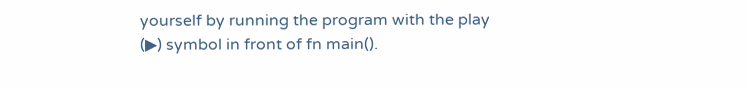yourself by running the program with the play (▶) symbol in front of fn main().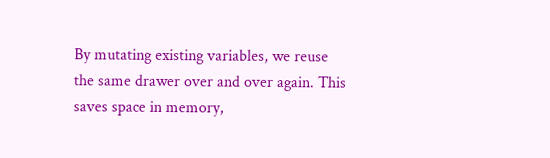By mutating existing variables, we reuse the same drawer over and over again. This saves space in memory,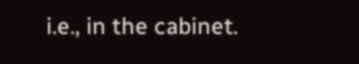i.e., in the cabinet.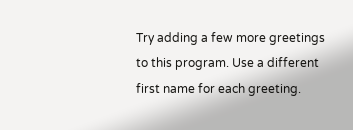Try adding a few more greetings to this program. Use a different first name for each greeting.